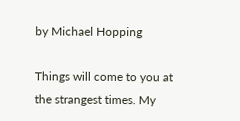by Michael Hopping

Things will come to you at the strangest times. My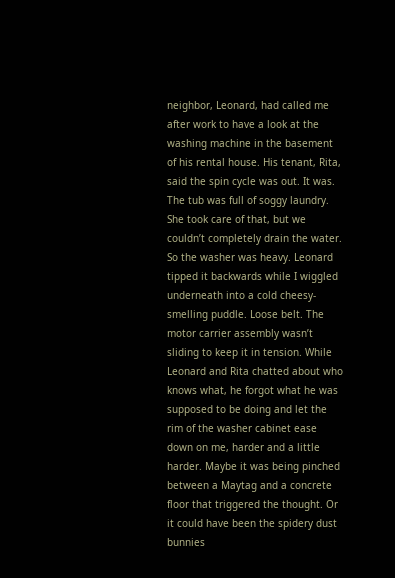neighbor, Leonard, had called me after work to have a look at the washing machine in the basement of his rental house. His tenant, Rita, said the spin cycle was out. It was. The tub was full of soggy laundry. She took care of that, but we couldn’t completely drain the water. So the washer was heavy. Leonard tipped it backwards while I wiggled underneath into a cold cheesy-smelling puddle. Loose belt. The motor carrier assembly wasn’t sliding to keep it in tension. While Leonard and Rita chatted about who knows what, he forgot what he was supposed to be doing and let the rim of the washer cabinet ease down on me, harder and a little harder. Maybe it was being pinched between a Maytag and a concrete floor that triggered the thought. Or it could have been the spidery dust bunnies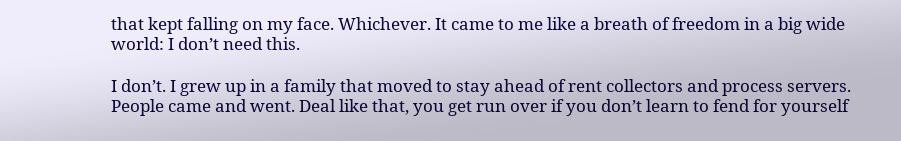that kept falling on my face. Whichever. It came to me like a breath of freedom in a big wide world: I don’t need this.

I don’t. I grew up in a family that moved to stay ahead of rent collectors and process servers. People came and went. Deal like that, you get run over if you don’t learn to fend for yourself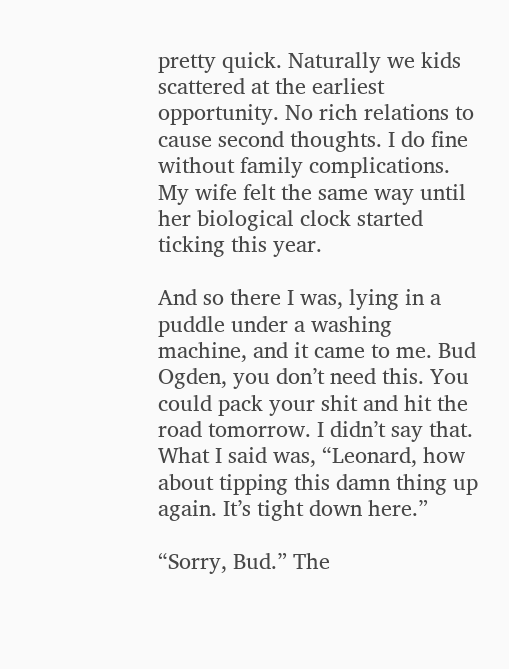pretty quick. Naturally we kids scattered at the earliest opportunity. No rich relations to cause second thoughts. I do fine without family complications. My wife felt the same way until her biological clock started ticking this year.

And so there I was, lying in a puddle under a washing machine, and it came to me. Bud Ogden, you don’t need this. You could pack your shit and hit the road tomorrow. I didn’t say that. What I said was, “Leonard, how about tipping this damn thing up again. It’s tight down here.”

“Sorry, Bud.” The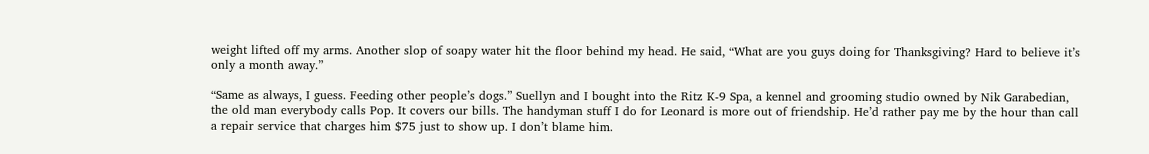weight lifted off my arms. Another slop of soapy water hit the floor behind my head. He said, “What are you guys doing for Thanksgiving? Hard to believe it’s only a month away.”

“Same as always, I guess. Feeding other people’s dogs.” Suellyn and I bought into the Ritz K-9 Spa, a kennel and grooming studio owned by Nik Garabedian, the old man everybody calls Pop. It covers our bills. The handyman stuff I do for Leonard is more out of friendship. He’d rather pay me by the hour than call a repair service that charges him $75 just to show up. I don’t blame him.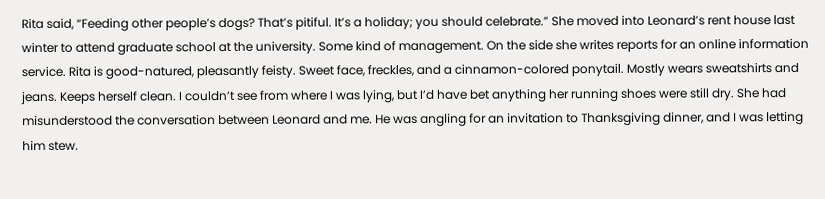Rita said, “Feeding other people’s dogs? That’s pitiful. It’s a holiday; you should celebrate.” She moved into Leonard’s rent house last winter to attend graduate school at the university. Some kind of management. On the side she writes reports for an online information service. Rita is good-natured, pleasantly feisty. Sweet face, freckles, and a cinnamon-colored ponytail. Mostly wears sweatshirts and jeans. Keeps herself clean. I couldn’t see from where I was lying, but I’d have bet anything her running shoes were still dry. She had misunderstood the conversation between Leonard and me. He was angling for an invitation to Thanksgiving dinner, and I was letting him stew.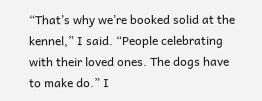“That’s why we’re booked solid at the kennel,” I said. “People celebrating with their loved ones. The dogs have to make do.” I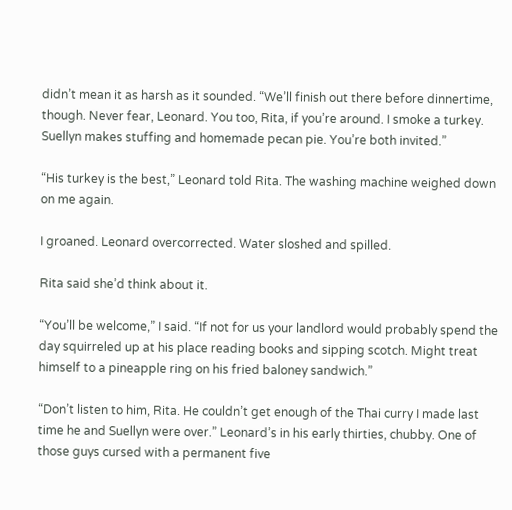didn’t mean it as harsh as it sounded. “We’ll finish out there before dinnertime, though. Never fear, Leonard. You too, Rita, if you’re around. I smoke a turkey. Suellyn makes stuffing and homemade pecan pie. You’re both invited.”

“His turkey is the best,” Leonard told Rita. The washing machine weighed down on me again.

I groaned. Leonard overcorrected. Water sloshed and spilled.

Rita said she’d think about it.

“You’ll be welcome,” I said. “If not for us your landlord would probably spend the day squirreled up at his place reading books and sipping scotch. Might treat himself to a pineapple ring on his fried baloney sandwich.”

“Don’t listen to him, Rita. He couldn’t get enough of the Thai curry I made last time he and Suellyn were over.” Leonard’s in his early thirties, chubby. One of those guys cursed with a permanent five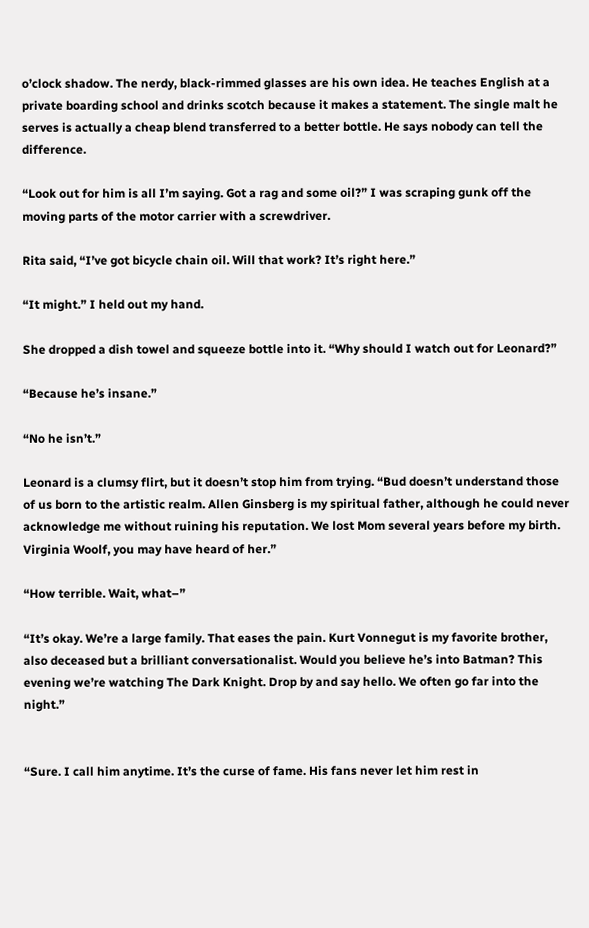o’clock shadow. The nerdy, black-rimmed glasses are his own idea. He teaches English at a private boarding school and drinks scotch because it makes a statement. The single malt he serves is actually a cheap blend transferred to a better bottle. He says nobody can tell the difference.

“Look out for him is all I’m saying. Got a rag and some oil?” I was scraping gunk off the moving parts of the motor carrier with a screwdriver.

Rita said, “I’ve got bicycle chain oil. Will that work? It’s right here.”

“It might.” I held out my hand.

She dropped a dish towel and squeeze bottle into it. “Why should I watch out for Leonard?”

“Because he’s insane.”

“No he isn’t.”

Leonard is a clumsy flirt, but it doesn’t stop him from trying. “Bud doesn’t understand those of us born to the artistic realm. Allen Ginsberg is my spiritual father, although he could never acknowledge me without ruining his reputation. We lost Mom several years before my birth. Virginia Woolf, you may have heard of her.”

“How terrible. Wait, what–”

“It’s okay. We’re a large family. That eases the pain. Kurt Vonnegut is my favorite brother, also deceased but a brilliant conversationalist. Would you believe he’s into Batman? This evening we’re watching The Dark Knight. Drop by and say hello. We often go far into the night.”


“Sure. I call him anytime. It’s the curse of fame. His fans never let him rest in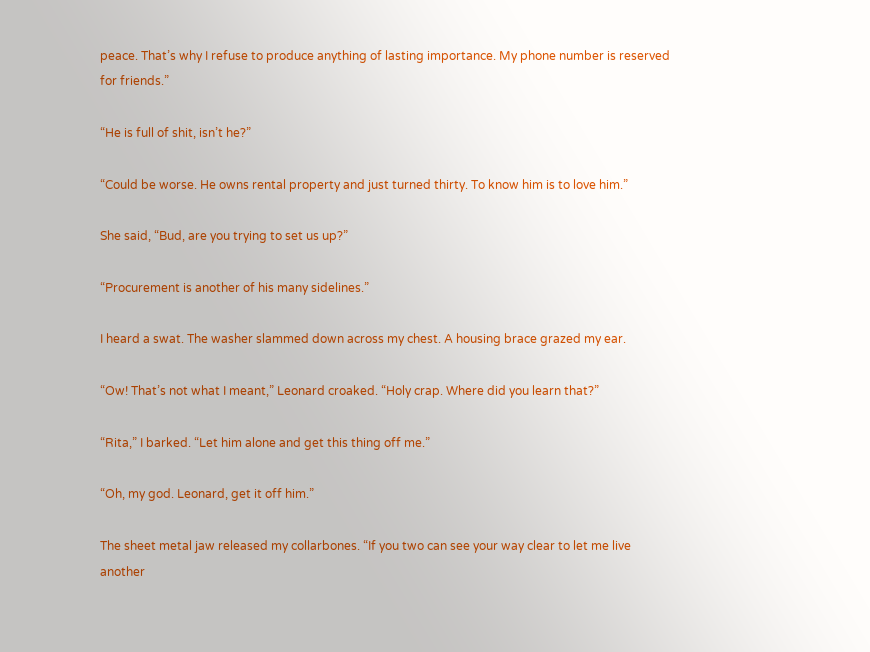peace. That’s why I refuse to produce anything of lasting importance. My phone number is reserved for friends.”

“He is full of shit, isn’t he?”

“Could be worse. He owns rental property and just turned thirty. To know him is to love him.”

She said, “Bud, are you trying to set us up?”

“Procurement is another of his many sidelines.”

I heard a swat. The washer slammed down across my chest. A housing brace grazed my ear.

“Ow! That’s not what I meant,” Leonard croaked. “Holy crap. Where did you learn that?”

“Rita,” I barked. “Let him alone and get this thing off me.”

“Oh, my god. Leonard, get it off him.”

The sheet metal jaw released my collarbones. “If you two can see your way clear to let me live another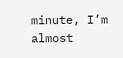minute, I’m almost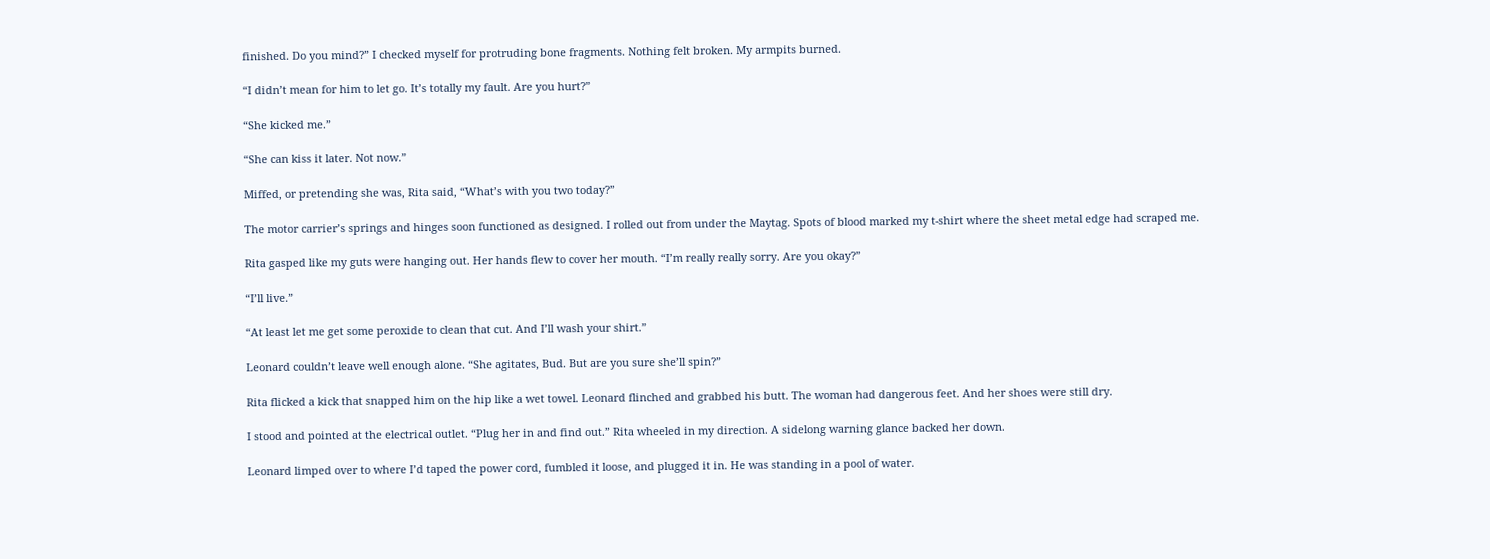finished. Do you mind?” I checked myself for protruding bone fragments. Nothing felt broken. My armpits burned.

“I didn’t mean for him to let go. It’s totally my fault. Are you hurt?”

“She kicked me.”

“She can kiss it later. Not now.”

Miffed, or pretending she was, Rita said, “What’s with you two today?”

The motor carrier’s springs and hinges soon functioned as designed. I rolled out from under the Maytag. Spots of blood marked my t-shirt where the sheet metal edge had scraped me.

Rita gasped like my guts were hanging out. Her hands flew to cover her mouth. “I’m really really sorry. Are you okay?”

“I’ll live.”

“At least let me get some peroxide to clean that cut. And I’ll wash your shirt.”

Leonard couldn’t leave well enough alone. “She agitates, Bud. But are you sure she’ll spin?”

Rita flicked a kick that snapped him on the hip like a wet towel. Leonard flinched and grabbed his butt. The woman had dangerous feet. And her shoes were still dry.

I stood and pointed at the electrical outlet. “Plug her in and find out.” Rita wheeled in my direction. A sidelong warning glance backed her down.

Leonard limped over to where I’d taped the power cord, fumbled it loose, and plugged it in. He was standing in a pool of water.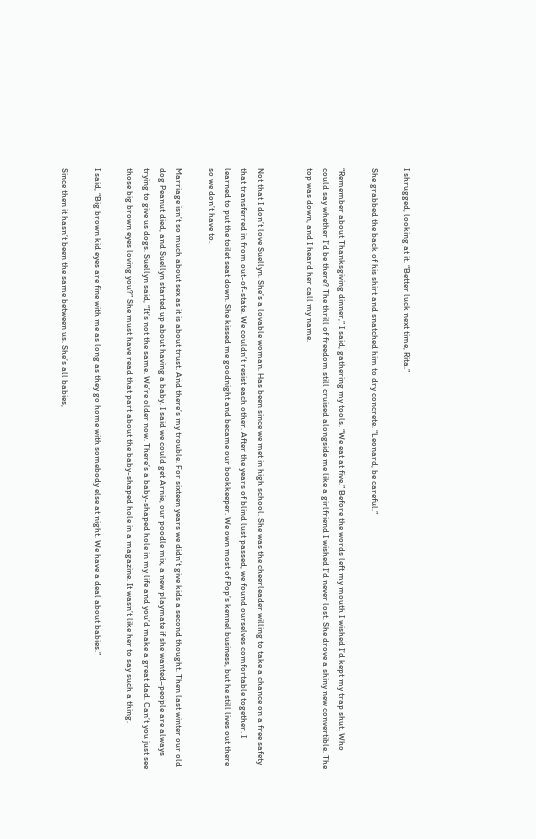I shrugged, looking at it. “Better luck next time, Rita.”

She grabbed the back of his shirt and snatched him to dry concrete. “Leonard, be careful.”

“Remember about Thanksgiving dinner,” I said, gathering my tools. “We eat at five.” Before the words left my mouth I wished I’d kept my trap shut. Who could say whether I’d be there? The thrill of freedom still cruised alongside me like a girlfriend I wished I’d never lost. She drove a shiny new convertible. The top was down, and I heard her call my name.


Not that I don’t love Suellyn. She’s a lovable woman. Has been since we met in high school. She was the cheerleader willing to take a chance on a free safety that transferred in from out-of-state. We couldn’t resist each other. After the years of blind lust passed, we found ourselves comfortable together. I learned to put the toilet seat down. She kissed me goodnight and became our bookkeeper. We own most of Pop’s kennel business, but he still lives out there so we don’t have to.

Marriage isn’t so much about sex as it is about trust. And there’s my trouble. For sixteen years we didn’t give kids a second thought. Then last winter our old dog Peanut died, and Suellyn started up about having a baby. I said we could get Arnie, our poodle mix, a new playmate if she wanted–people are always trying to give us dogs. Suellyn said, “It’s not the same. We’re older now. There’s a baby-shaped hole in my life and you’d make a great dad. Can’t you just see those big brown eyes loving you?” She must have read that part about the baby-shaped hole in a magazine. It wasn’t like her to say such a thing.

I said, “Big brown kid eyes are fine with me as long as they go home with somebody else at night. We have a deal about babies.”

Since then it hasn’t been the same between us. She’s all babies,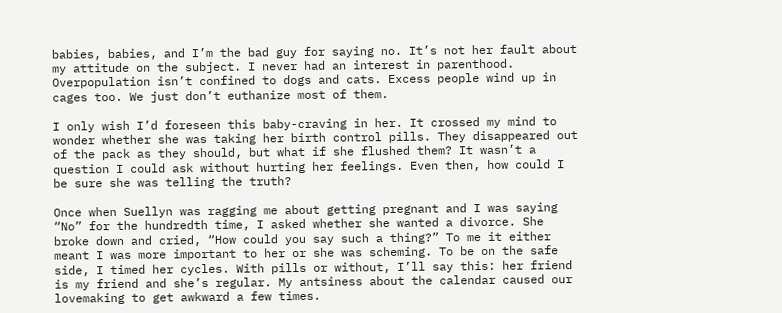babies, babies, and I’m the bad guy for saying no. It’s not her fault about my attitude on the subject. I never had an interest in parenthood. Overpopulation isn’t confined to dogs and cats. Excess people wind up in cages too. We just don’t euthanize most of them.

I only wish I’d foreseen this baby-craving in her. It crossed my mind to wonder whether she was taking her birth control pills. They disappeared out of the pack as they should, but what if she flushed them? It wasn’t a question I could ask without hurting her feelings. Even then, how could I be sure she was telling the truth?

Once when Suellyn was ragging me about getting pregnant and I was saying “No” for the hundredth time, I asked whether she wanted a divorce. She broke down and cried, “How could you say such a thing?” To me it either meant I was more important to her or she was scheming. To be on the safe side, I timed her cycles. With pills or without, I’ll say this: her friend is my friend and she’s regular. My antsiness about the calendar caused our lovemaking to get awkward a few times.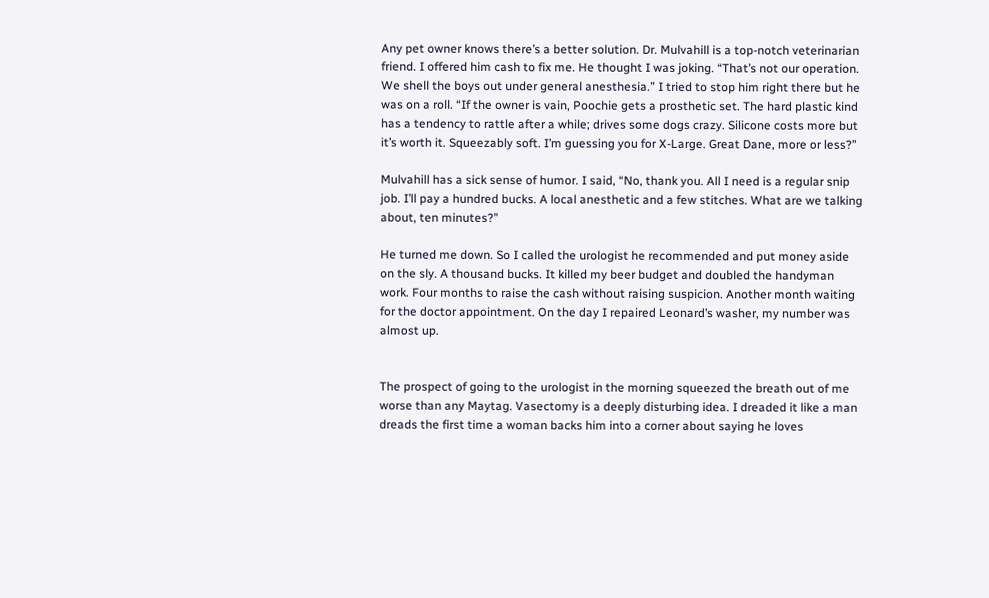Any pet owner knows there’s a better solution. Dr. Mulvahill is a top-notch veterinarian friend. I offered him cash to fix me. He thought I was joking. “That’s not our operation. We shell the boys out under general anesthesia.” I tried to stop him right there but he was on a roll. “If the owner is vain, Poochie gets a prosthetic set. The hard plastic kind has a tendency to rattle after a while; drives some dogs crazy. Silicone costs more but it’s worth it. Squeezably soft. I’m guessing you for X-Large. Great Dane, more or less?”

Mulvahill has a sick sense of humor. I said, “No, thank you. All I need is a regular snip job. I’ll pay a hundred bucks. A local anesthetic and a few stitches. What are we talking about, ten minutes?”

He turned me down. So I called the urologist he recommended and put money aside on the sly. A thousand bucks. It killed my beer budget and doubled the handyman work. Four months to raise the cash without raising suspicion. Another month waiting for the doctor appointment. On the day I repaired Leonard’s washer, my number was almost up.


The prospect of going to the urologist in the morning squeezed the breath out of me worse than any Maytag. Vasectomy is a deeply disturbing idea. I dreaded it like a man dreads the first time a woman backs him into a corner about saying he loves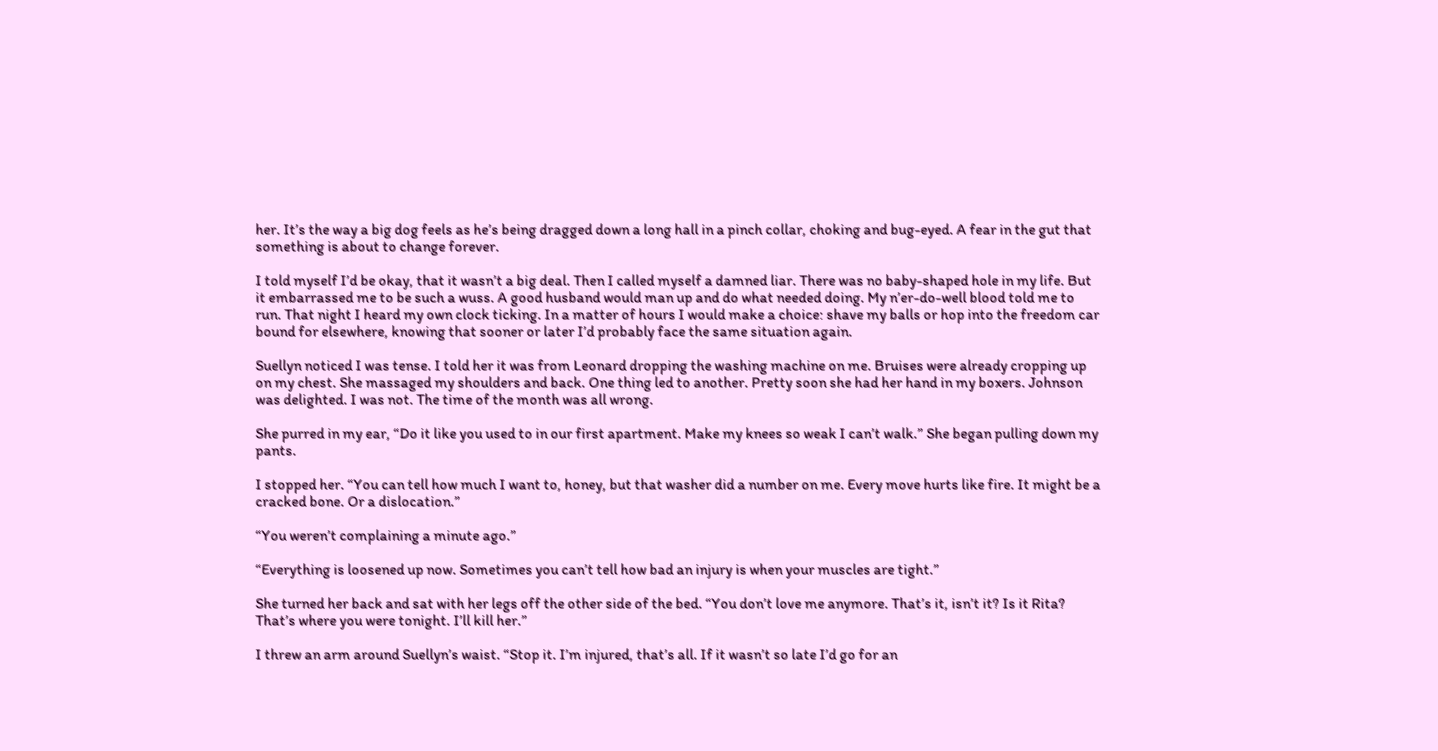her. It’s the way a big dog feels as he’s being dragged down a long hall in a pinch collar, choking and bug-eyed. A fear in the gut that something is about to change forever.

I told myself I’d be okay, that it wasn’t a big deal. Then I called myself a damned liar. There was no baby-shaped hole in my life. But it embarrassed me to be such a wuss. A good husband would man up and do what needed doing. My n’er-do-well blood told me to run. That night I heard my own clock ticking. In a matter of hours I would make a choice: shave my balls or hop into the freedom car bound for elsewhere, knowing that sooner or later I’d probably face the same situation again.

Suellyn noticed I was tense. I told her it was from Leonard dropping the washing machine on me. Bruises were already cropping up on my chest. She massaged my shoulders and back. One thing led to another. Pretty soon she had her hand in my boxers. Johnson was delighted. I was not. The time of the month was all wrong.

She purred in my ear, “Do it like you used to in our first apartment. Make my knees so weak I can’t walk.” She began pulling down my pants.

I stopped her. “You can tell how much I want to, honey, but that washer did a number on me. Every move hurts like fire. It might be a cracked bone. Or a dislocation.”

“You weren’t complaining a minute ago.”

“Everything is loosened up now. Sometimes you can’t tell how bad an injury is when your muscles are tight.”

She turned her back and sat with her legs off the other side of the bed. “You don’t love me anymore. That’s it, isn’t it? Is it Rita? That’s where you were tonight. I’ll kill her.”

I threw an arm around Suellyn’s waist. “Stop it. I’m injured, that’s all. If it wasn’t so late I’d go for an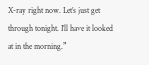X-ray right now. Let’s just get through tonight. I’ll have it looked at in the morning.”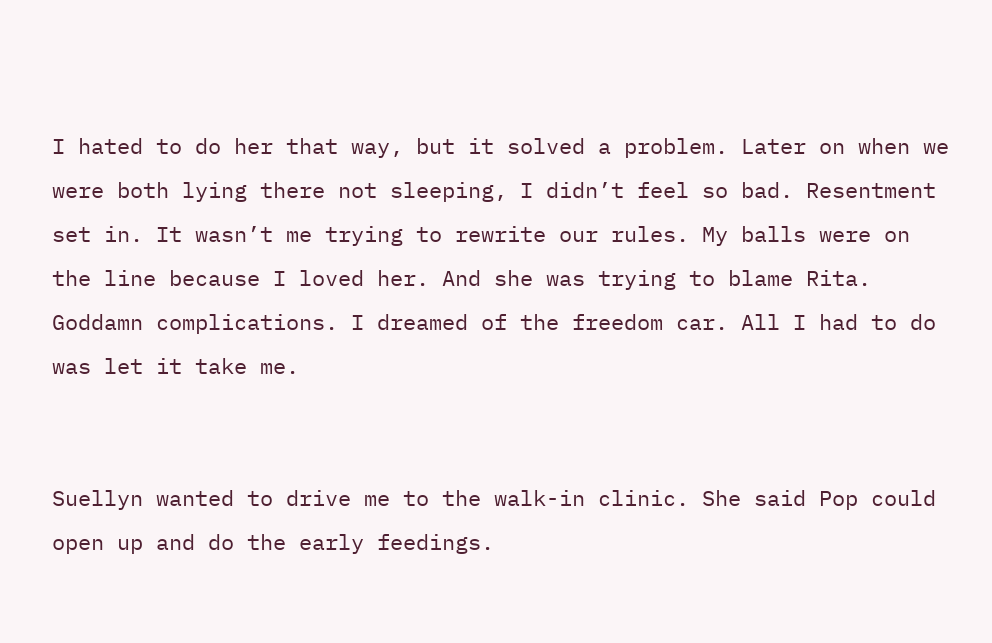I hated to do her that way, but it solved a problem. Later on when we were both lying there not sleeping, I didn’t feel so bad. Resentment set in. It wasn’t me trying to rewrite our rules. My balls were on the line because I loved her. And she was trying to blame Rita. Goddamn complications. I dreamed of the freedom car. All I had to do was let it take me.


Suellyn wanted to drive me to the walk-in clinic. She said Pop could open up and do the early feedings.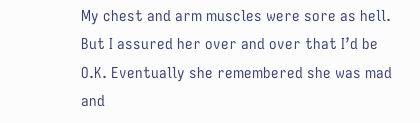My chest and arm muscles were sore as hell. But I assured her over and over that I’d be O.K. Eventually she remembered she was mad and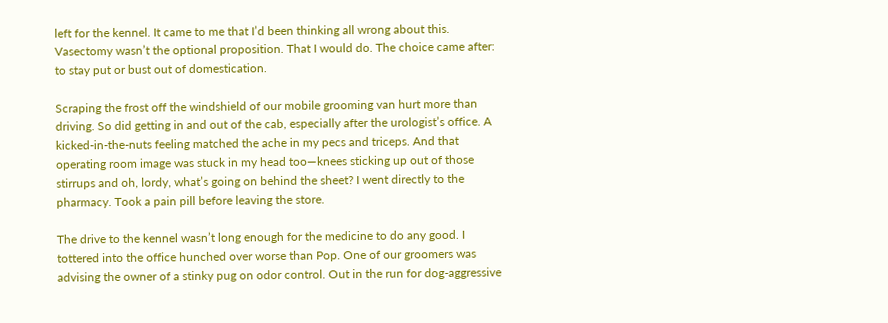left for the kennel. It came to me that I’d been thinking all wrong about this. Vasectomy wasn’t the optional proposition. That I would do. The choice came after: to stay put or bust out of domestication.

Scraping the frost off the windshield of our mobile grooming van hurt more than driving. So did getting in and out of the cab, especially after the urologist’s office. A kicked-in-the-nuts feeling matched the ache in my pecs and triceps. And that operating room image was stuck in my head too—knees sticking up out of those stirrups and oh, lordy, what’s going on behind the sheet? I went directly to the pharmacy. Took a pain pill before leaving the store.

The drive to the kennel wasn’t long enough for the medicine to do any good. I tottered into the office hunched over worse than Pop. One of our groomers was advising the owner of a stinky pug on odor control. Out in the run for dog-aggressive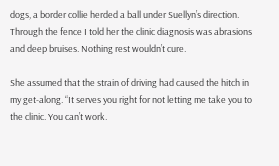dogs, a border collie herded a ball under Suellyn’s direction. Through the fence I told her the clinic diagnosis was abrasions and deep bruises. Nothing rest wouldn’t cure.

She assumed that the strain of driving had caused the hitch in my get-along. “It serves you right for not letting me take you to the clinic. You can’t work.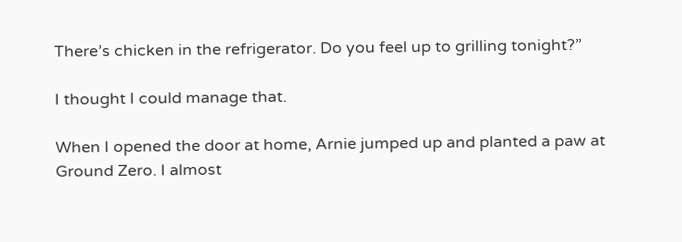There’s chicken in the refrigerator. Do you feel up to grilling tonight?”

I thought I could manage that.

When I opened the door at home, Arnie jumped up and planted a paw at Ground Zero. I almost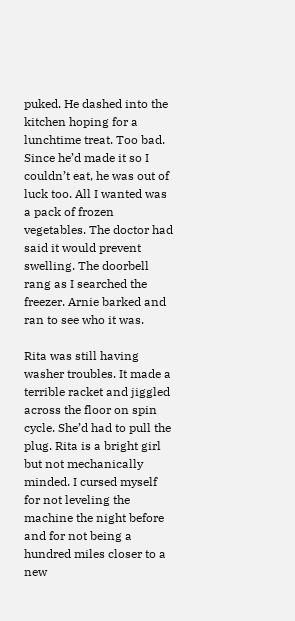puked. He dashed into the kitchen hoping for a lunchtime treat. Too bad. Since he’d made it so I couldn’t eat, he was out of luck too. All I wanted was a pack of frozen vegetables. The doctor had said it would prevent swelling. The doorbell rang as I searched the freezer. Arnie barked and ran to see who it was.

Rita was still having washer troubles. It made a terrible racket and jiggled across the floor on spin cycle. She’d had to pull the plug. Rita is a bright girl but not mechanically minded. I cursed myself for not leveling the machine the night before and for not being a hundred miles closer to a new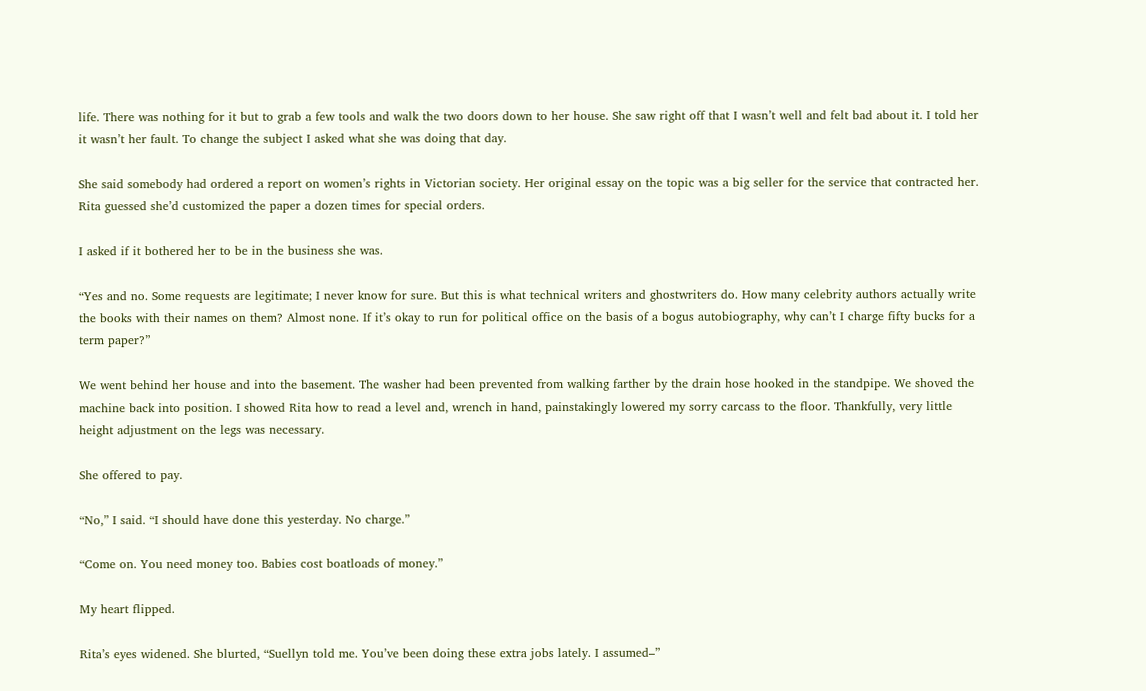life. There was nothing for it but to grab a few tools and walk the two doors down to her house. She saw right off that I wasn’t well and felt bad about it. I told her it wasn’t her fault. To change the subject I asked what she was doing that day.

She said somebody had ordered a report on women’s rights in Victorian society. Her original essay on the topic was a big seller for the service that contracted her. Rita guessed she’d customized the paper a dozen times for special orders.

I asked if it bothered her to be in the business she was.

“Yes and no. Some requests are legitimate; I never know for sure. But this is what technical writers and ghostwriters do. How many celebrity authors actually write the books with their names on them? Almost none. If it’s okay to run for political office on the basis of a bogus autobiography, why can’t I charge fifty bucks for a term paper?”

We went behind her house and into the basement. The washer had been prevented from walking farther by the drain hose hooked in the standpipe. We shoved the machine back into position. I showed Rita how to read a level and, wrench in hand, painstakingly lowered my sorry carcass to the floor. Thankfully, very little height adjustment on the legs was necessary.

She offered to pay.

“No,” I said. “I should have done this yesterday. No charge.”

“Come on. You need money too. Babies cost boatloads of money.”

My heart flipped.

Rita’s eyes widened. She blurted, “Suellyn told me. You’ve been doing these extra jobs lately. I assumed–”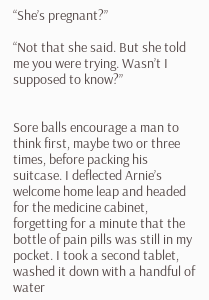“She’s pregnant?”

“Not that she said. But she told me you were trying. Wasn’t I supposed to know?”


Sore balls encourage a man to think first, maybe two or three times, before packing his suitcase. I deflected Arnie’s welcome home leap and headed for the medicine cabinet, forgetting for a minute that the bottle of pain pills was still in my pocket. I took a second tablet, washed it down with a handful of water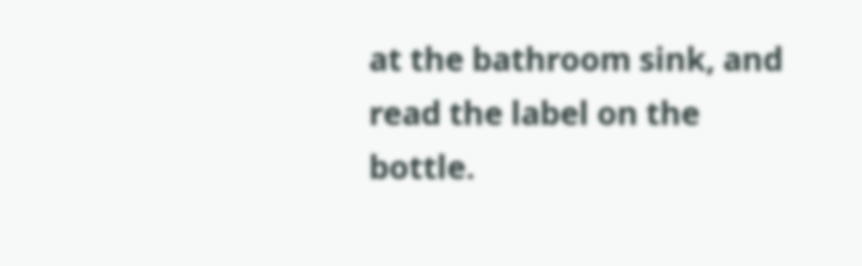at the bathroom sink, and read the label on the bottle.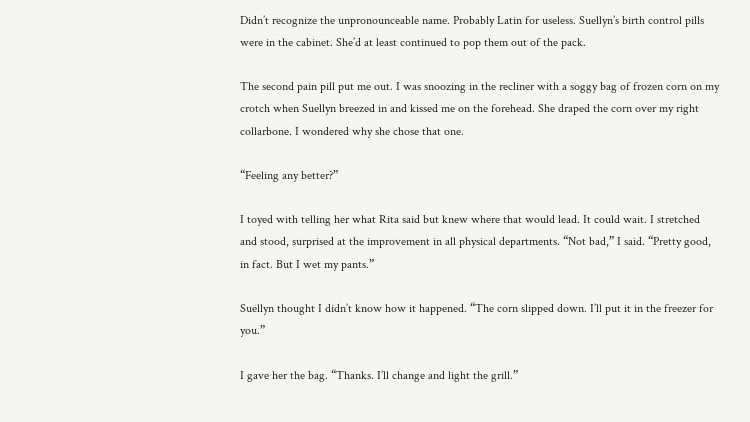Didn’t recognize the unpronounceable name. Probably Latin for useless. Suellyn’s birth control pills were in the cabinet. She’d at least continued to pop them out of the pack.

The second pain pill put me out. I was snoozing in the recliner with a soggy bag of frozen corn on my crotch when Suellyn breezed in and kissed me on the forehead. She draped the corn over my right collarbone. I wondered why she chose that one.

“Feeling any better?”

I toyed with telling her what Rita said but knew where that would lead. It could wait. I stretched and stood, surprised at the improvement in all physical departments. “Not bad,” I said. “Pretty good, in fact. But I wet my pants.”

Suellyn thought I didn’t know how it happened. “The corn slipped down. I’ll put it in the freezer for you.”

I gave her the bag. “Thanks. I’ll change and light the grill.”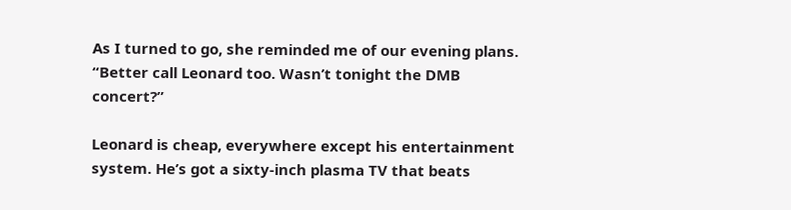As I turned to go, she reminded me of our evening plans. “Better call Leonard too. Wasn’t tonight the DMB concert?”

Leonard is cheap, everywhere except his entertainment system. He’s got a sixty-inch plasma TV that beats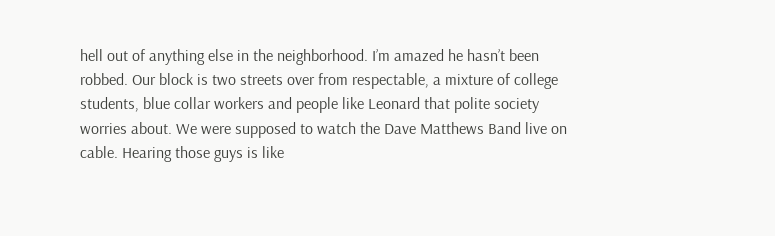hell out of anything else in the neighborhood. I’m amazed he hasn’t been robbed. Our block is two streets over from respectable, a mixture of college students, blue collar workers and people like Leonard that polite society worries about. We were supposed to watch the Dave Matthews Band live on cable. Hearing those guys is like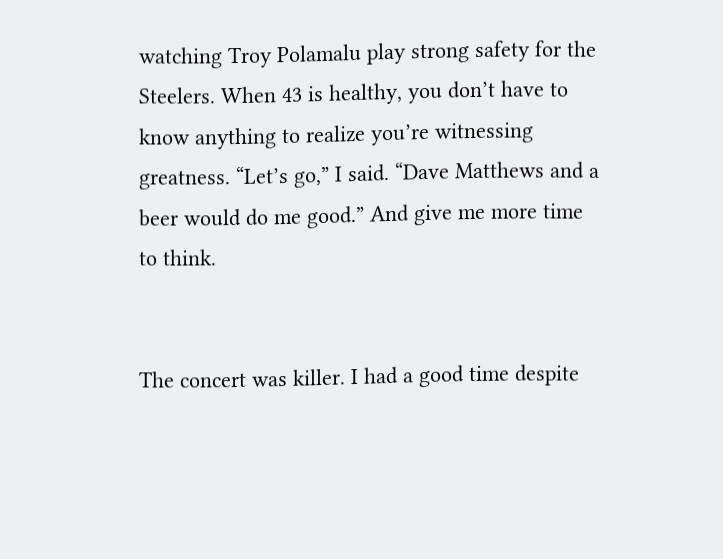watching Troy Polamalu play strong safety for the Steelers. When 43 is healthy, you don’t have to know anything to realize you’re witnessing greatness. “Let’s go,” I said. “Dave Matthews and a beer would do me good.” And give me more time to think.


The concert was killer. I had a good time despite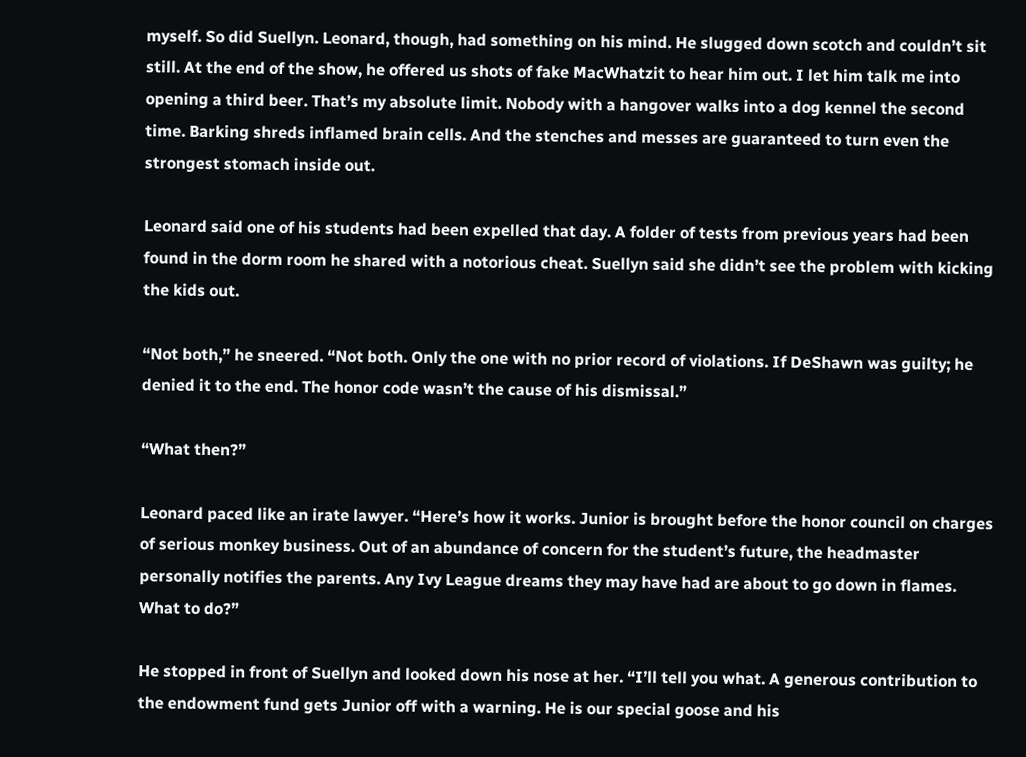myself. So did Suellyn. Leonard, though, had something on his mind. He slugged down scotch and couldn’t sit still. At the end of the show, he offered us shots of fake MacWhatzit to hear him out. I let him talk me into opening a third beer. That’s my absolute limit. Nobody with a hangover walks into a dog kennel the second time. Barking shreds inflamed brain cells. And the stenches and messes are guaranteed to turn even the strongest stomach inside out.

Leonard said one of his students had been expelled that day. A folder of tests from previous years had been found in the dorm room he shared with a notorious cheat. Suellyn said she didn’t see the problem with kicking the kids out.

“Not both,” he sneered. “Not both. Only the one with no prior record of violations. If DeShawn was guilty; he denied it to the end. The honor code wasn’t the cause of his dismissal.”

“What then?”

Leonard paced like an irate lawyer. “Here’s how it works. Junior is brought before the honor council on charges of serious monkey business. Out of an abundance of concern for the student’s future, the headmaster personally notifies the parents. Any Ivy League dreams they may have had are about to go down in flames. What to do?”

He stopped in front of Suellyn and looked down his nose at her. “I’ll tell you what. A generous contribution to the endowment fund gets Junior off with a warning. He is our special goose and his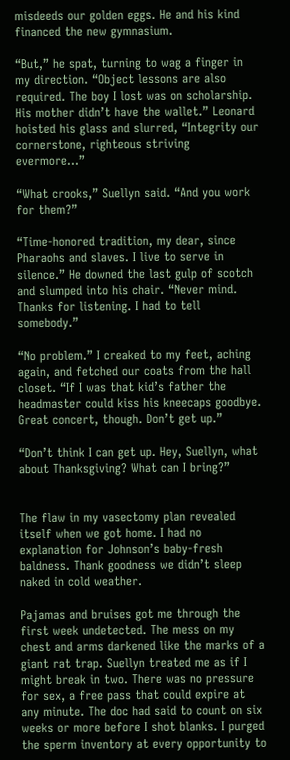misdeeds our golden eggs. He and his kind financed the new gymnasium.

“But,” he spat, turning to wag a finger in my direction. “Object lessons are also required. The boy I lost was on scholarship. His mother didn’t have the wallet.” Leonard hoisted his glass and slurred, “Integrity our cornerstone, righteous striving evermore…”

“What crooks,” Suellyn said. “And you work for them?”

“Time-honored tradition, my dear, since Pharaohs and slaves. I live to serve in silence.” He downed the last gulp of scotch and slumped into his chair. “Never mind. Thanks for listening. I had to tell somebody.”

“No problem.” I creaked to my feet, aching again, and fetched our coats from the hall closet. “If I was that kid’s father the headmaster could kiss his kneecaps goodbye. Great concert, though. Don’t get up.”

“Don’t think I can get up. Hey, Suellyn, what about Thanksgiving? What can I bring?”


The flaw in my vasectomy plan revealed itself when we got home. I had no explanation for Johnson’s baby-fresh baldness. Thank goodness we didn’t sleep naked in cold weather.

Pajamas and bruises got me through the first week undetected. The mess on my chest and arms darkened like the marks of a giant rat trap. Suellyn treated me as if I might break in two. There was no pressure for sex, a free pass that could expire at any minute. The doc had said to count on six weeks or more before I shot blanks. I purged the sperm inventory at every opportunity to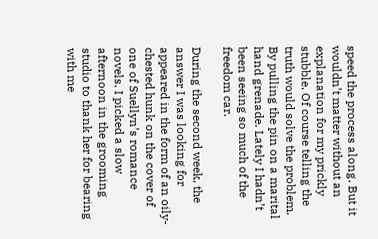speed the process along. But it wouldn’t matter without an explanation for my prickly stubble. Of course telling the truth would solve the problem. By pulling the pin on a marital hand grenade. Lately I hadn’t been seeing so much of the freedom car.

During the second week, the answer I was looking for appeared in the form of an oily-chested hunk on the cover of one of Suellyn’s romance novels. I picked a slow afternoon in the grooming studio to thank her for bearing with me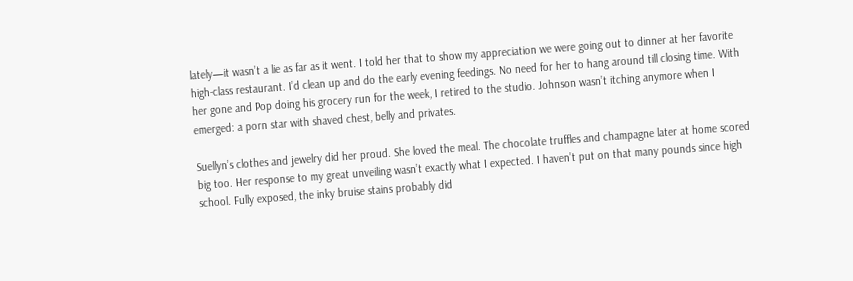lately—it wasn’t a lie as far as it went. I told her that to show my appreciation we were going out to dinner at her favorite high-class restaurant. I’d clean up and do the early evening feedings. No need for her to hang around till closing time. With her gone and Pop doing his grocery run for the week, I retired to the studio. Johnson wasn’t itching anymore when I emerged: a porn star with shaved chest, belly and privates.

Suellyn’s clothes and jewelry did her proud. She loved the meal. The chocolate truffles and champagne later at home scored big too. Her response to my great unveiling wasn’t exactly what I expected. I haven’t put on that many pounds since high school. Fully exposed, the inky bruise stains probably did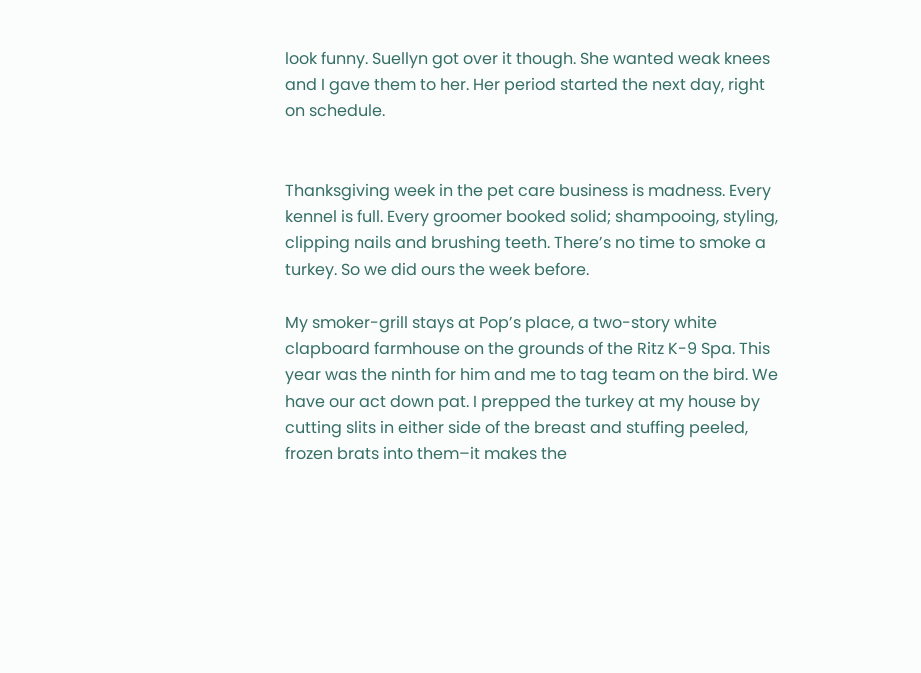look funny. Suellyn got over it though. She wanted weak knees and I gave them to her. Her period started the next day, right on schedule.


Thanksgiving week in the pet care business is madness. Every kennel is full. Every groomer booked solid; shampooing, styling, clipping nails and brushing teeth. There’s no time to smoke a turkey. So we did ours the week before.

My smoker-grill stays at Pop’s place, a two-story white clapboard farmhouse on the grounds of the Ritz K-9 Spa. This year was the ninth for him and me to tag team on the bird. We have our act down pat. I prepped the turkey at my house by cutting slits in either side of the breast and stuffing peeled, frozen brats into them–it makes the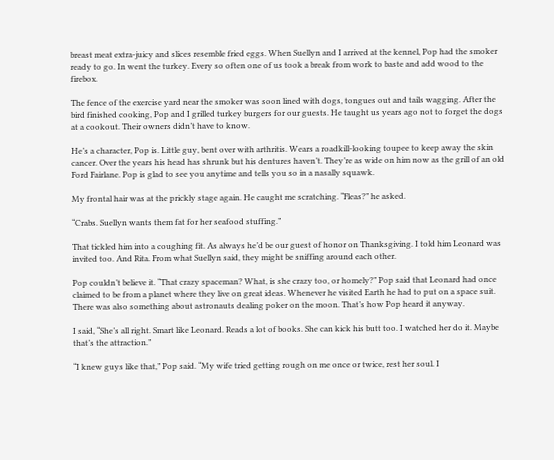breast meat extra-juicy and slices resemble fried eggs. When Suellyn and I arrived at the kennel, Pop had the smoker ready to go. In went the turkey. Every so often one of us took a break from work to baste and add wood to the firebox.

The fence of the exercise yard near the smoker was soon lined with dogs, tongues out and tails wagging. After the bird finished cooking, Pop and I grilled turkey burgers for our guests. He taught us years ago not to forget the dogs at a cookout. Their owners didn’t have to know.

He’s a character, Pop is. Little guy, bent over with arthritis. Wears a roadkill-looking toupee to keep away the skin cancer. Over the years his head has shrunk but his dentures haven’t. They’re as wide on him now as the grill of an old Ford Fairlane. Pop is glad to see you anytime and tells you so in a nasally squawk.

My frontal hair was at the prickly stage again. He caught me scratching. “Fleas?” he asked.

“Crabs. Suellyn wants them fat for her seafood stuffing.”

That tickled him into a coughing fit. As always he’d be our guest of honor on Thanksgiving. I told him Leonard was invited too. And Rita. From what Suellyn said, they might be sniffing around each other.

Pop couldn’t believe it. “That crazy spaceman? What, is she crazy too, or homely?” Pop said that Leonard had once claimed to be from a planet where they live on great ideas. Whenever he visited Earth he had to put on a space suit. There was also something about astronauts dealing poker on the moon. That’s how Pop heard it anyway.

I said, “She’s all right. Smart like Leonard. Reads a lot of books. She can kick his butt too. I watched her do it. Maybe that’s the attraction.”

“I knew guys like that,” Pop said. “My wife tried getting rough on me once or twice, rest her soul. I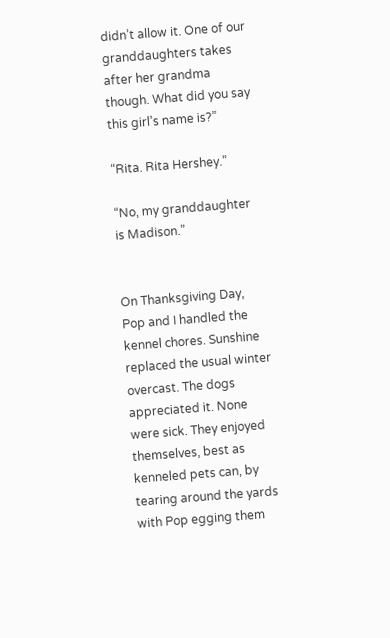didn’t allow it. One of our granddaughters takes after her grandma though. What did you say this girl’s name is?”

“Rita. Rita Hershey.”

“No, my granddaughter is Madison.”


On Thanksgiving Day, Pop and I handled the kennel chores. Sunshine replaced the usual winter overcast. The dogs appreciated it. None were sick. They enjoyed themselves, best as kenneled pets can, by tearing around the yards with Pop egging them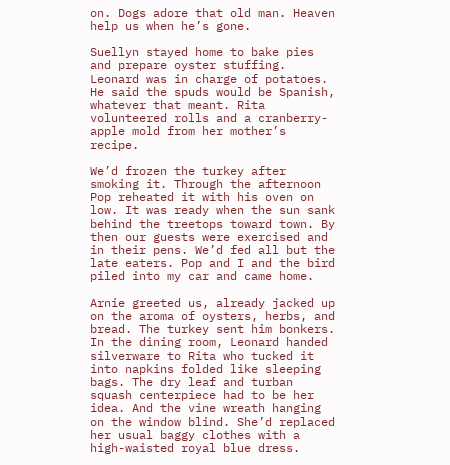on. Dogs adore that old man. Heaven help us when he’s gone.

Suellyn stayed home to bake pies and prepare oyster stuffing. Leonard was in charge of potatoes. He said the spuds would be Spanish, whatever that meant. Rita volunteered rolls and a cranberry-apple mold from her mother’s recipe.

We’d frozen the turkey after smoking it. Through the afternoon Pop reheated it with his oven on low. It was ready when the sun sank behind the treetops toward town. By then our guests were exercised and in their pens. We’d fed all but the late eaters. Pop and I and the bird piled into my car and came home.

Arnie greeted us, already jacked up on the aroma of oysters, herbs, and bread. The turkey sent him bonkers. In the dining room, Leonard handed silverware to Rita who tucked it into napkins folded like sleeping bags. The dry leaf and turban squash centerpiece had to be her idea. And the vine wreath hanging on the window blind. She’d replaced her usual baggy clothes with a high-waisted royal blue dress.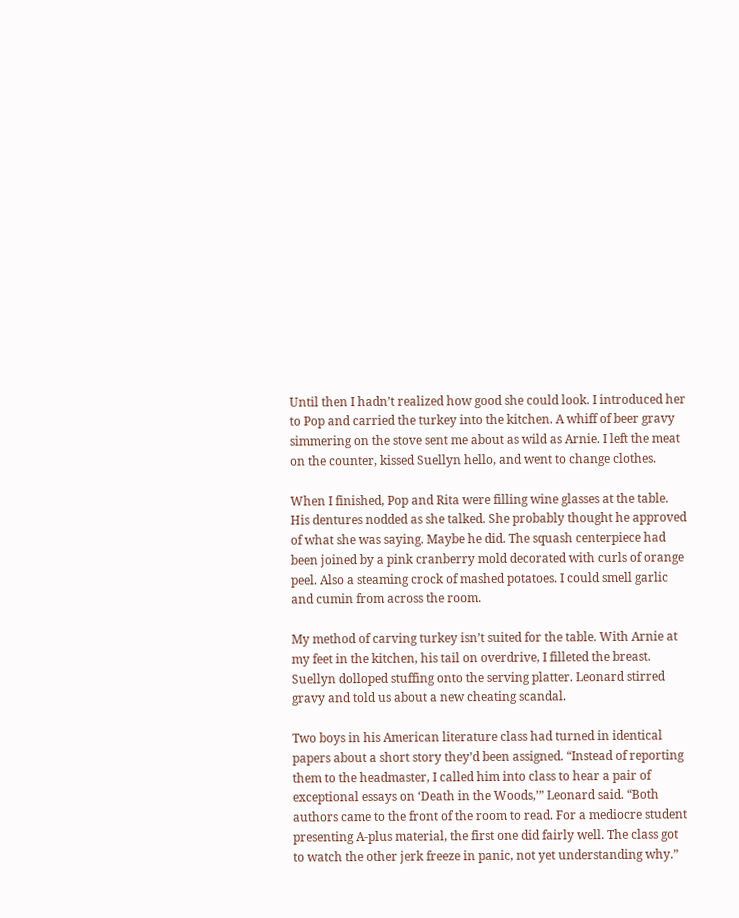Until then I hadn’t realized how good she could look. I introduced her to Pop and carried the turkey into the kitchen. A whiff of beer gravy simmering on the stove sent me about as wild as Arnie. I left the meat on the counter, kissed Suellyn hello, and went to change clothes.

When I finished, Pop and Rita were filling wine glasses at the table. His dentures nodded as she talked. She probably thought he approved of what she was saying. Maybe he did. The squash centerpiece had been joined by a pink cranberry mold decorated with curls of orange peel. Also a steaming crock of mashed potatoes. I could smell garlic and cumin from across the room.

My method of carving turkey isn’t suited for the table. With Arnie at my feet in the kitchen, his tail on overdrive, I filleted the breast. Suellyn dolloped stuffing onto the serving platter. Leonard stirred gravy and told us about a new cheating scandal.

Two boys in his American literature class had turned in identical papers about a short story they’d been assigned. “Instead of reporting them to the headmaster, I called him into class to hear a pair of exceptional essays on ‘Death in the Woods,’” Leonard said. “Both authors came to the front of the room to read. For a mediocre student presenting A-plus material, the first one did fairly well. The class got to watch the other jerk freeze in panic, not yet understanding why.”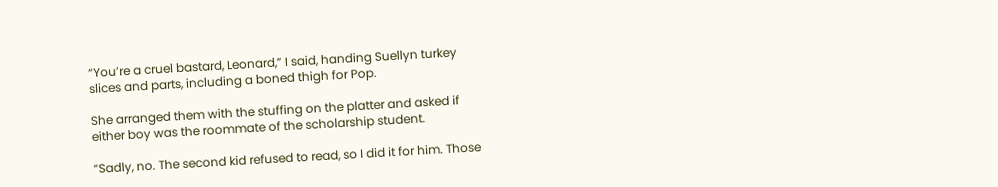“You’re a cruel bastard, Leonard,” I said, handing Suellyn turkey slices and parts, including a boned thigh for Pop.

She arranged them with the stuffing on the platter and asked if either boy was the roommate of the scholarship student.

“Sadly, no. The second kid refused to read, so I did it for him. Those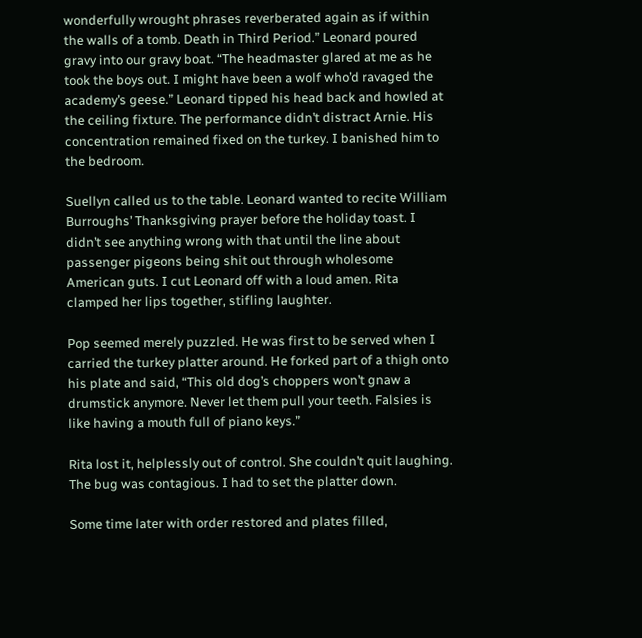wonderfully wrought phrases reverberated again as if within the walls of a tomb. Death in Third Period.” Leonard poured gravy into our gravy boat. “The headmaster glared at me as he took the boys out. I might have been a wolf who’d ravaged the academy’s geese.” Leonard tipped his head back and howled at the ceiling fixture. The performance didn’t distract Arnie. His concentration remained fixed on the turkey. I banished him to the bedroom.

Suellyn called us to the table. Leonard wanted to recite William Burroughs’ Thanksgiving prayer before the holiday toast. I didn’t see anything wrong with that until the line about passenger pigeons being shit out through wholesome American guts. I cut Leonard off with a loud amen. Rita clamped her lips together, stifling laughter.

Pop seemed merely puzzled. He was first to be served when I carried the turkey platter around. He forked part of a thigh onto his plate and said, “This old dog’s choppers won’t gnaw a drumstick anymore. Never let them pull your teeth. Falsies is like having a mouth full of piano keys.”

Rita lost it, helplessly out of control. She couldn’t quit laughing. The bug was contagious. I had to set the platter down.

Some time later with order restored and plates filled,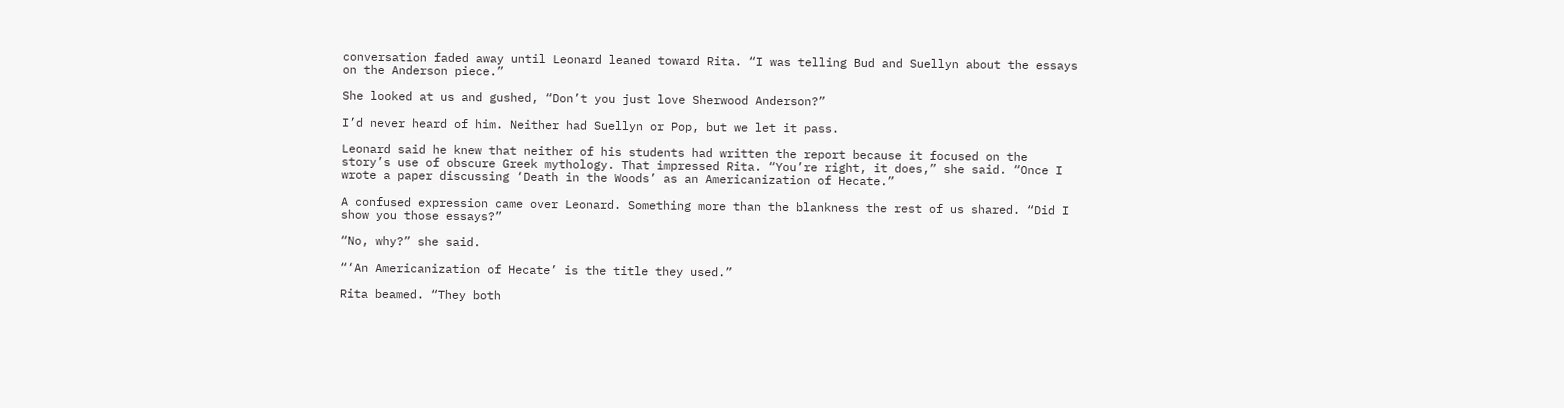conversation faded away until Leonard leaned toward Rita. “I was telling Bud and Suellyn about the essays on the Anderson piece.”

She looked at us and gushed, “Don’t you just love Sherwood Anderson?”

I’d never heard of him. Neither had Suellyn or Pop, but we let it pass.

Leonard said he knew that neither of his students had written the report because it focused on the story’s use of obscure Greek mythology. That impressed Rita. “You’re right, it does,” she said. “Once I wrote a paper discussing ‘Death in the Woods’ as an Americanization of Hecate.”

A confused expression came over Leonard. Something more than the blankness the rest of us shared. “Did I show you those essays?”

“No, why?” she said.

“‘An Americanization of Hecate’ is the title they used.”

Rita beamed. “They both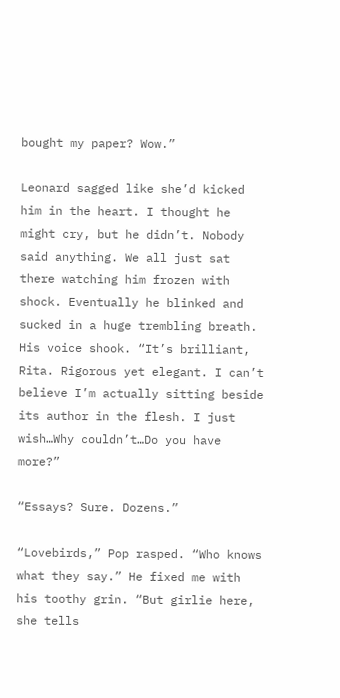bought my paper? Wow.”

Leonard sagged like she’d kicked him in the heart. I thought he might cry, but he didn’t. Nobody said anything. We all just sat there watching him frozen with shock. Eventually he blinked and sucked in a huge trembling breath. His voice shook. “It’s brilliant, Rita. Rigorous yet elegant. I can’t believe I’m actually sitting beside its author in the flesh. I just wish…Why couldn’t…Do you have more?”

“Essays? Sure. Dozens.”

“Lovebirds,” Pop rasped. “Who knows what they say.” He fixed me with his toothy grin. “But girlie here, she tells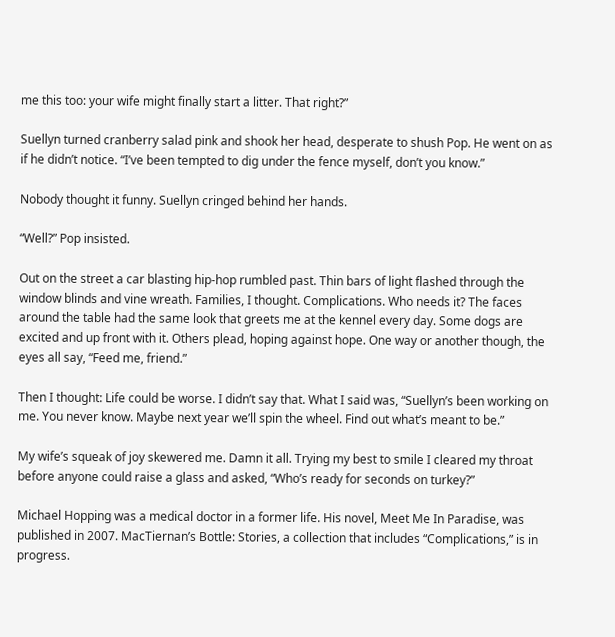me this too: your wife might finally start a litter. That right?”

Suellyn turned cranberry salad pink and shook her head, desperate to shush Pop. He went on as if he didn’t notice. “I’ve been tempted to dig under the fence myself, don’t you know.”

Nobody thought it funny. Suellyn cringed behind her hands.

“Well?” Pop insisted.

Out on the street a car blasting hip-hop rumbled past. Thin bars of light flashed through the window blinds and vine wreath. Families, I thought. Complications. Who needs it? The faces around the table had the same look that greets me at the kennel every day. Some dogs are excited and up front with it. Others plead, hoping against hope. One way or another though, the eyes all say, “Feed me, friend.”

Then I thought: Life could be worse. I didn’t say that. What I said was, “Suellyn’s been working on me. You never know. Maybe next year we’ll spin the wheel. Find out what’s meant to be.”

My wife’s squeak of joy skewered me. Damn it all. Trying my best to smile I cleared my throat before anyone could raise a glass and asked, “Who’s ready for seconds on turkey?”

Michael Hopping was a medical doctor in a former life. His novel, Meet Me In Paradise, was published in 2007. MacTiernan’s Bottle: Stories, a collection that includes “Complications,” is in progress.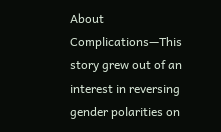About Complications—This story grew out of an interest in reversing gender polarities on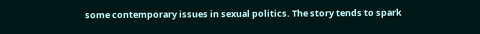some contemporary issues in sexual politics. The story tends to spark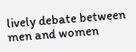lively debate between men and women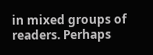in mixed groups of readers. Perhaps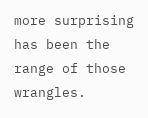more surprising has been the range of those wrangles.